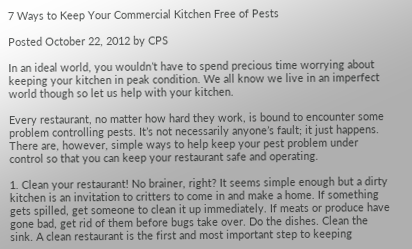7 Ways to Keep Your Commercial Kitchen Free of Pests

Posted October 22, 2012 by CPS

In an ideal world, you wouldn’t have to spend precious time worrying about keeping your kitchen in peak condition. We all know we live in an imperfect world though so let us help with your kitchen.

Every restaurant, no matter how hard they work, is bound to encounter some problem controlling pests. It’s not necessarily anyone’s fault; it just happens. There are, however, simple ways to help keep your pest problem under control so that you can keep your restaurant safe and operating.

1. Clean your restaurant! No brainer, right? It seems simple enough but a dirty kitchen is an invitation to critters to come in and make a home. If something gets spilled, get someone to clean it up immediately. If meats or produce have gone bad, get rid of them before bugs take over. Do the dishes. Clean the sink. A clean restaurant is the first and most important step to keeping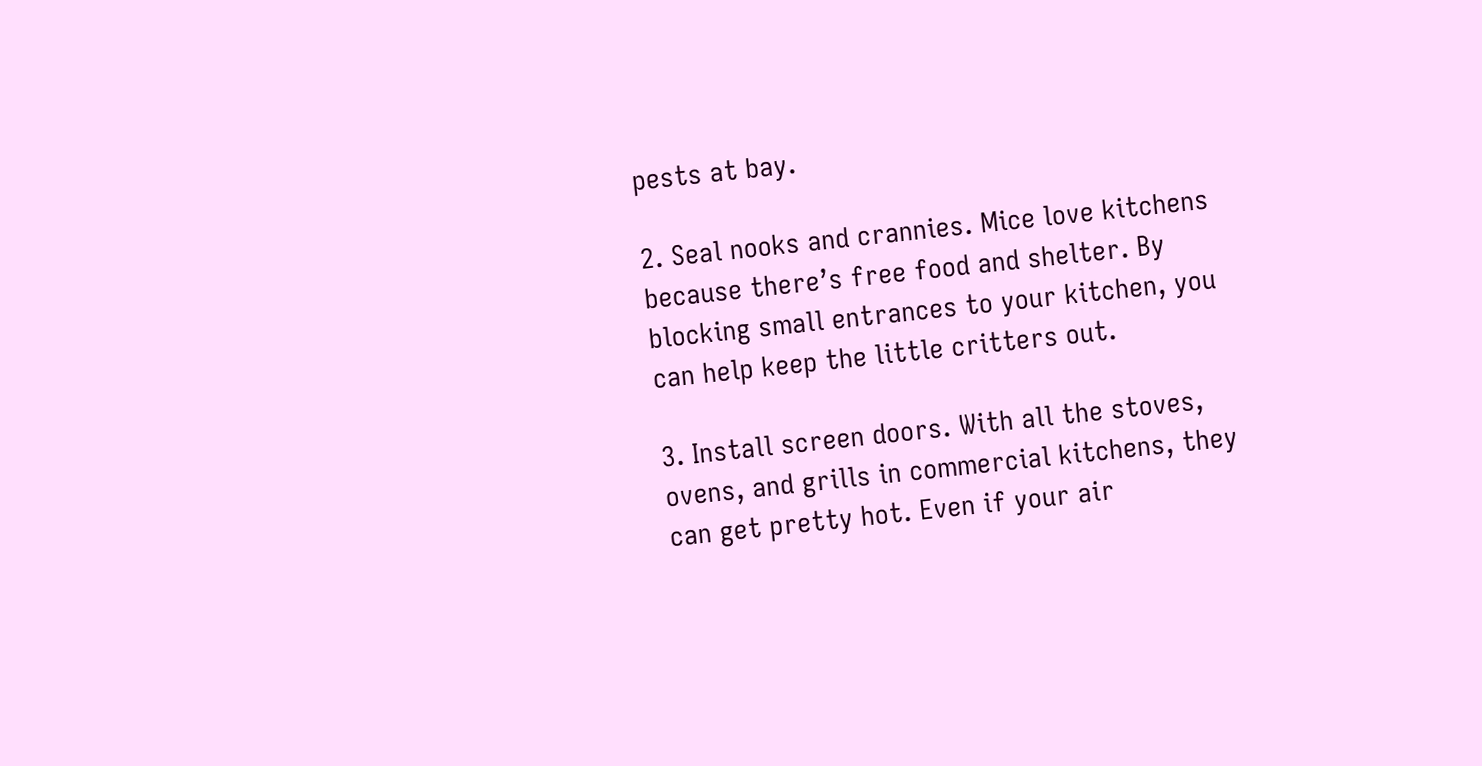pests at bay.

2. Seal nooks and crannies. Mice love kitchens because there’s free food and shelter. By blocking small entrances to your kitchen, you can help keep the little critters out.

3. Install screen doors. With all the stoves, ovens, and grills in commercial kitchens, they can get pretty hot. Even if your air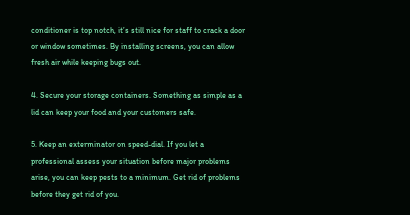conditioner is top notch, it’s still nice for staff to crack a door or window sometimes. By installing screens, you can allow fresh air while keeping bugs out.

4. Secure your storage containers. Something as simple as a lid can keep your food and your customers safe.

5. Keep an exterminator on speed-dial. If you let a professional assess your situation before major problems arise, you can keep pests to a minimum. Get rid of problems before they get rid of you.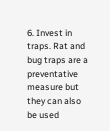6. Invest in traps. Rat and bug traps are a preventative measure but they can also be used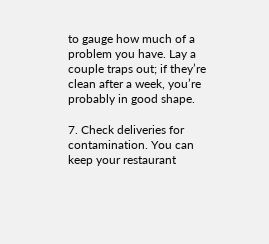to gauge how much of a problem you have. Lay a couple traps out; if they’re clean after a week, you’re probably in good shape.

7. Check deliveries for contamination. You can keep your restaurant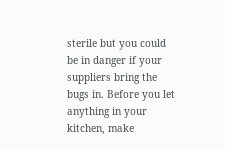sterile but you could be in danger if your suppliers bring the bugs in. Before you let anything in your kitchen, make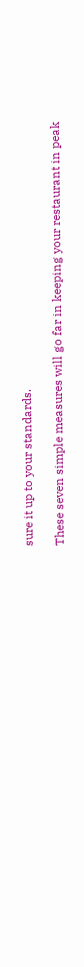sure it up to your standards.

These seven simple measures will go far in keeping your restaurant in peak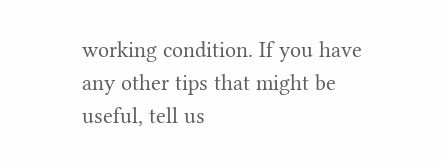working condition. If you have any other tips that might be useful, tell us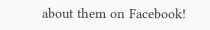about them on Facebook!